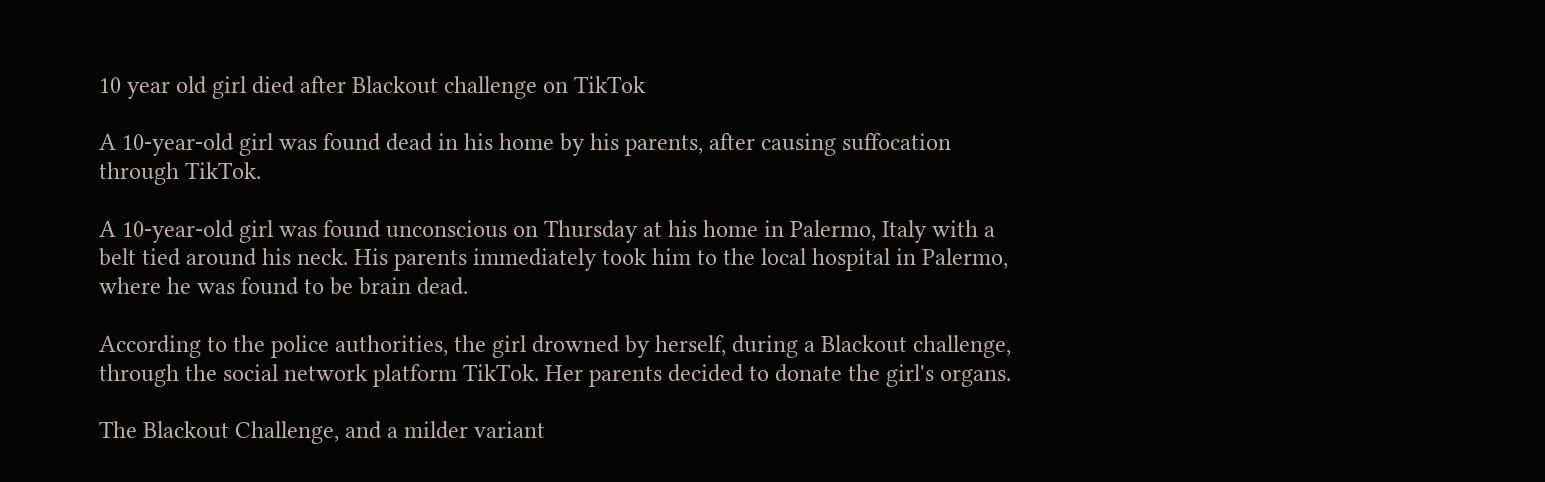10 year old girl died after Blackout challenge on TikTok

A 10-year-old girl was found dead in his home by his parents, after causing suffocation through TikTok.

A 10-year-old girl was found unconscious on Thursday at his home in Palermo, Italy with a belt tied around his neck. His parents immediately took him to the local hospital in Palermo, where he was found to be brain dead.

According to the police authorities, the girl drowned by herself, during a Blackout challenge, through the social network platform TikTok. Her parents decided to donate the girl's organs.

The Blackout Challenge, and a milder variant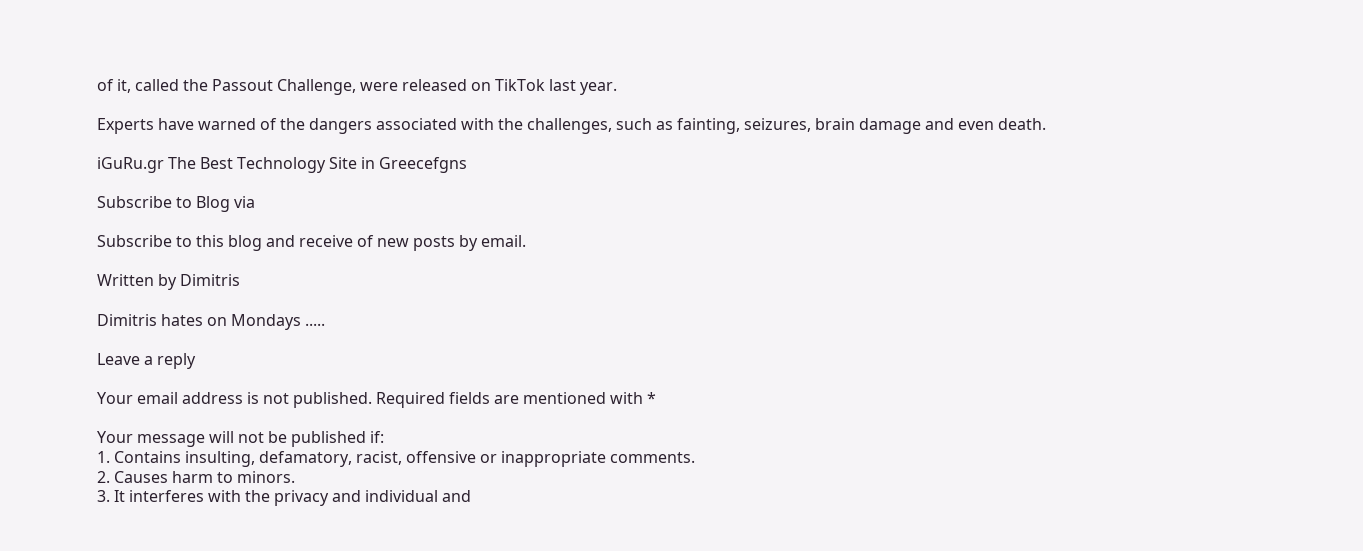of it, called the Passout Challenge, were released on TikTok last year.

Experts have warned of the dangers associated with the challenges, such as fainting, seizures, brain damage and even death.

iGuRu.gr The Best Technology Site in Greecefgns

Subscribe to Blog via

Subscribe to this blog and receive of new posts by email.

Written by Dimitris

Dimitris hates on Mondays .....

Leave a reply

Your email address is not published. Required fields are mentioned with *

Your message will not be published if:
1. Contains insulting, defamatory, racist, offensive or inappropriate comments.
2. Causes harm to minors.
3. It interferes with the privacy and individual and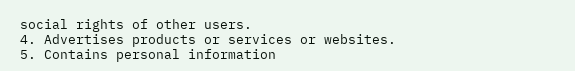social rights of other users.
4. Advertises products or services or websites.
5. Contains personal information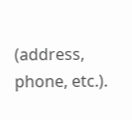(address, phone, etc.).